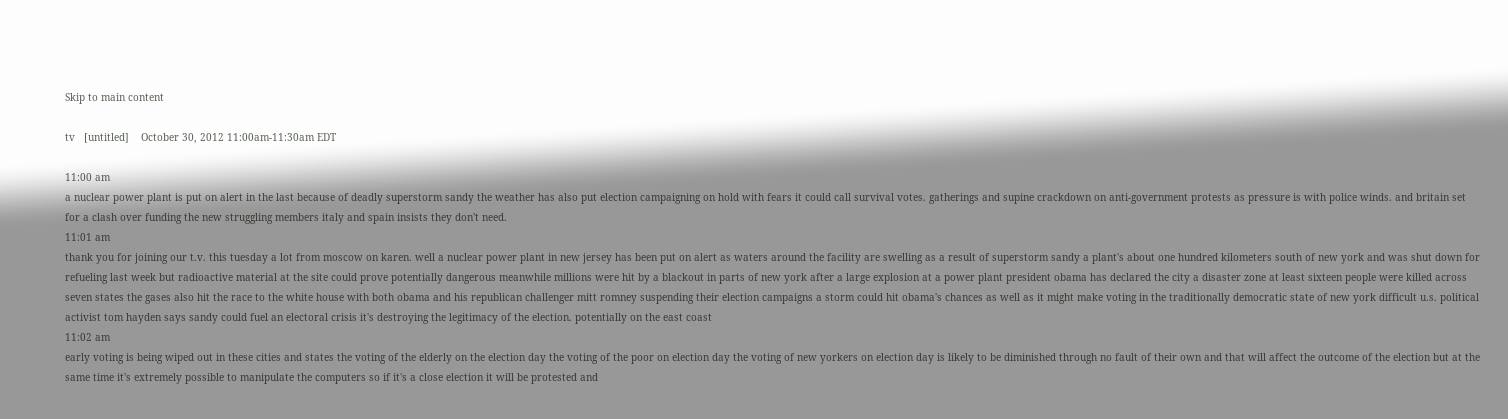Skip to main content

tv   [untitled]    October 30, 2012 11:00am-11:30am EDT

11:00 am
a nuclear power plant is put on alert in the last because of deadly superstorm sandy the weather has also put election campaigning on hold with fears it could call survival votes. gatherings and supine crackdown on anti-government protests as pressure is with police winds. and britain set for a clash over funding the new struggling members italy and spain insists they don't need.
11:01 am
thank you for joining our t.v. this tuesday a lot from moscow on karen. well a nuclear power plant in new jersey has been put on alert as waters around the facility are swelling as a result of superstorm sandy a plant's about one hundred kilometers south of new york and was shut down for refueling last week but radioactive material at the site could prove potentially dangerous meanwhile millions were hit by a blackout in parts of new york after a large explosion at a power plant president obama has declared the city a disaster zone at least sixteen people were killed across seven states the gases also hit the race to the white house with both obama and his republican challenger mitt romney suspending their election campaigns a storm could hit obama's chances as well as it might make voting in the traditionally democratic state of new york difficult u.s. political activist tom hayden says sandy could fuel an electoral crisis it's destroying the legitimacy of the election. potentially on the east coast
11:02 am
early voting is being wiped out in these cities and states the voting of the elderly on the election day the voting of the poor on election day the voting of new yorkers on election day is likely to be diminished through no fault of their own and that will affect the outcome of the election but at the same time it's extremely possible to manipulate the computers so if it's a close election it will be protested and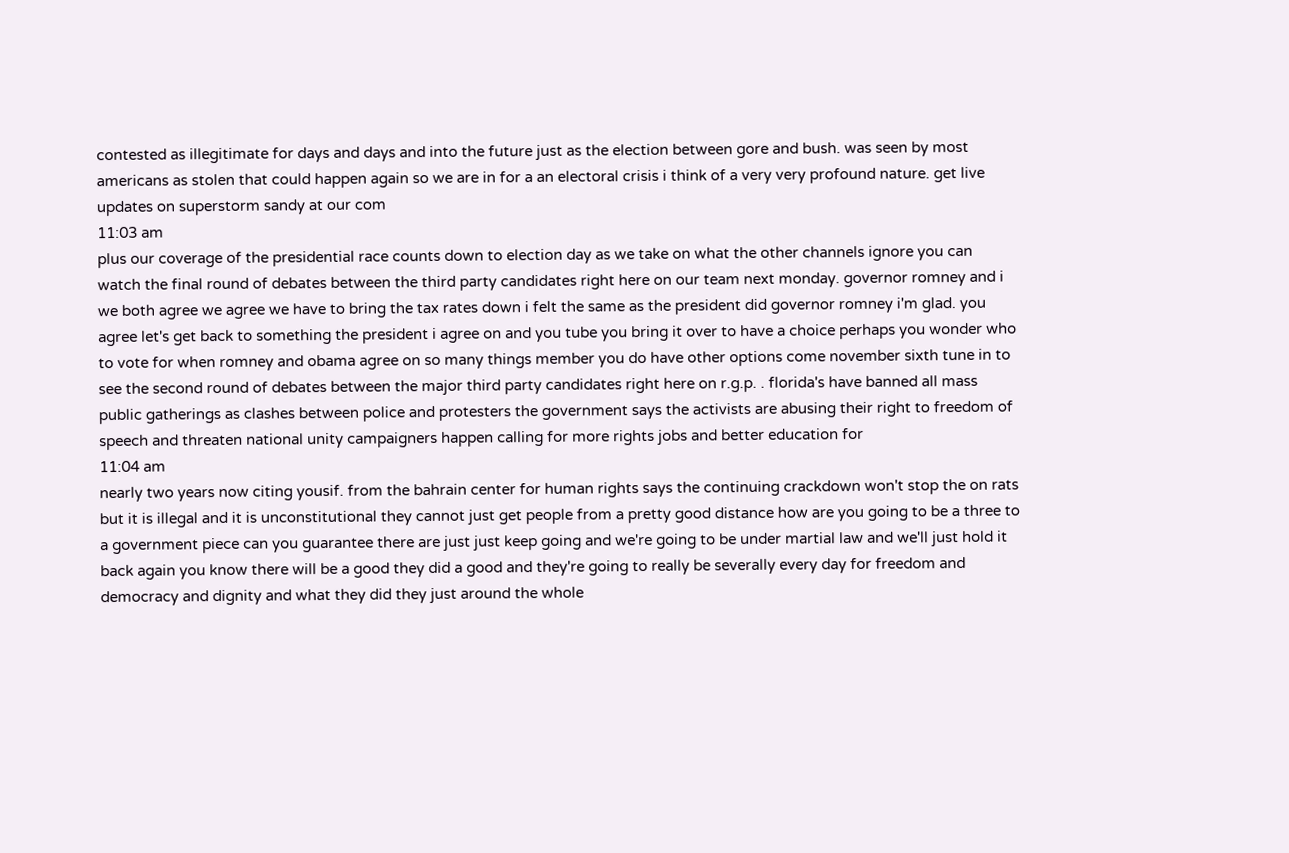contested as illegitimate for days and days and into the future just as the election between gore and bush. was seen by most americans as stolen that could happen again so we are in for a an electoral crisis i think of a very very profound nature. get live updates on superstorm sandy at our com
11:03 am
plus our coverage of the presidential race counts down to election day as we take on what the other channels ignore you can watch the final round of debates between the third party candidates right here on our team next monday. governor romney and i we both agree we agree we have to bring the tax rates down i felt the same as the president did governor romney i'm glad. you agree let's get back to something the president i agree on and you tube you bring it over to have a choice perhaps you wonder who to vote for when romney and obama agree on so many things member you do have other options come november sixth tune in to see the second round of debates between the major third party candidates right here on r.g.p. . florida's have banned all mass public gatherings as clashes between police and protesters the government says the activists are abusing their right to freedom of speech and threaten national unity campaigners happen calling for more rights jobs and better education for
11:04 am
nearly two years now citing yousif. from the bahrain center for human rights says the continuing crackdown won't stop the on rats but it is illegal and it is unconstitutional they cannot just get people from a pretty good distance how are you going to be a three to a government piece can you guarantee there are just just keep going and we're going to be under martial law and we'll just hold it back again you know there will be a good they did a good and they're going to really be severally every day for freedom and democracy and dignity and what they did they just around the whole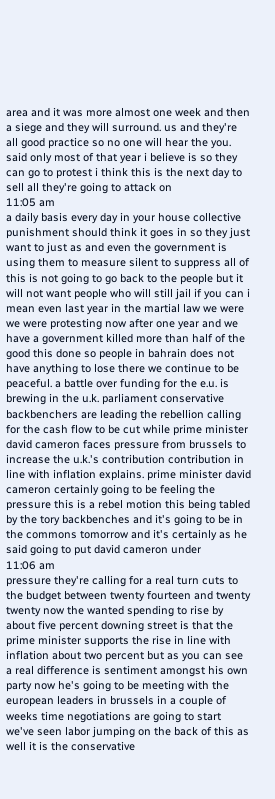area and it was more almost one week and then a siege and they will surround. us and they're all good practice so no one will hear the you. said only most of that year i believe is so they can go to protest i think this is the next day to sell all they're going to attack on
11:05 am
a daily basis every day in your house collective punishment should think it goes in so they just want to just as and even the government is using them to measure silent to suppress all of this is not going to go back to the people but it will not want people who will still jail if you can i mean even last year in the martial law we were we were protesting now after one year and we have a government killed more than half of the good this done so people in bahrain does not have anything to lose there we continue to be peaceful. a battle over funding for the e.u. is brewing in the u.k. parliament conservative backbenchers are leading the rebellion calling for the cash flow to be cut while prime minister david cameron faces pressure from brussels to increase the u.k.'s contribution contribution in line with inflation explains. prime minister david cameron certainly going to be feeling the pressure this is a rebel motion this being tabled by the tory backbenches and it's going to be in the commons tomorrow and it's certainly as he said going to put david cameron under
11:06 am
pressure they're calling for a real turn cuts to the budget between twenty fourteen and twenty twenty now the wanted spending to rise by about five percent downing street is that the prime minister supports the rise in line with inflation about two percent but as you can see a real difference is sentiment amongst his own party now he's going to be meeting with the european leaders in brussels in a couple of weeks time negotiations are going to start we've seen labor jumping on the back of this as well it is the conservative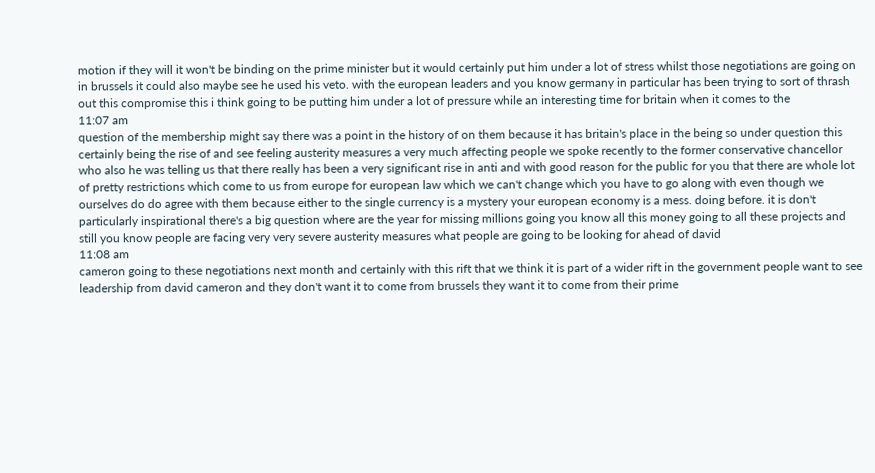motion if they will it won't be binding on the prime minister but it would certainly put him under a lot of stress whilst those negotiations are going on in brussels it could also maybe see he used his veto. with the european leaders and you know germany in particular has been trying to sort of thrash out this compromise this i think going to be putting him under a lot of pressure while an interesting time for britain when it comes to the
11:07 am
question of the membership might say there was a point in the history of on them because it has britain's place in the being so under question this certainly being the rise of and see feeling austerity measures a very much affecting people we spoke recently to the former conservative chancellor who also he was telling us that there really has been a very significant rise in anti and with good reason for the public for you that there are whole lot of pretty restrictions which come to us from europe for european law which we can't change which you have to go along with even though we ourselves do do agree with them because either to the single currency is a mystery your european economy is a mess. doing before. it is don't particularly inspirational there's a big question where are the year for missing millions going you know all this money going to all these projects and still you know people are facing very very severe austerity measures what people are going to be looking for ahead of david
11:08 am
cameron going to these negotiations next month and certainly with this rift that we think it is part of a wider rift in the government people want to see leadership from david cameron and they don't want it to come from brussels they want it to come from their prime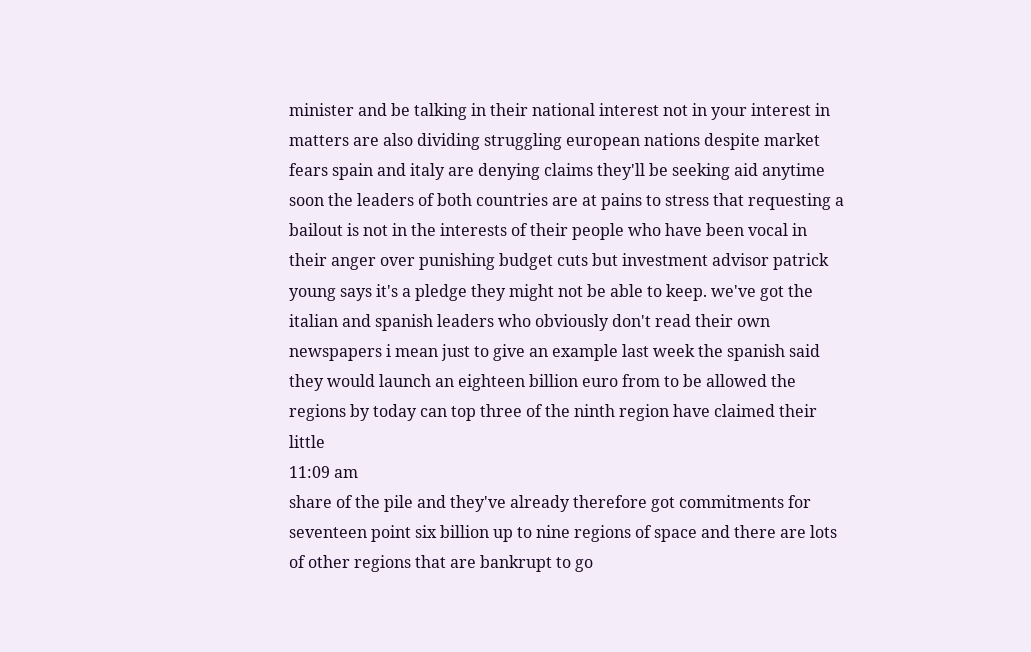minister and be talking in their national interest not in your interest in matters are also dividing struggling european nations despite market fears spain and italy are denying claims they'll be seeking aid anytime soon the leaders of both countries are at pains to stress that requesting a bailout is not in the interests of their people who have been vocal in their anger over punishing budget cuts but investment advisor patrick young says it's a pledge they might not be able to keep. we've got the italian and spanish leaders who obviously don't read their own newspapers i mean just to give an example last week the spanish said they would launch an eighteen billion euro from to be allowed the regions by today can top three of the ninth region have claimed their little
11:09 am
share of the pile and they've already therefore got commitments for seventeen point six billion up to nine regions of space and there are lots of other regions that are bankrupt to go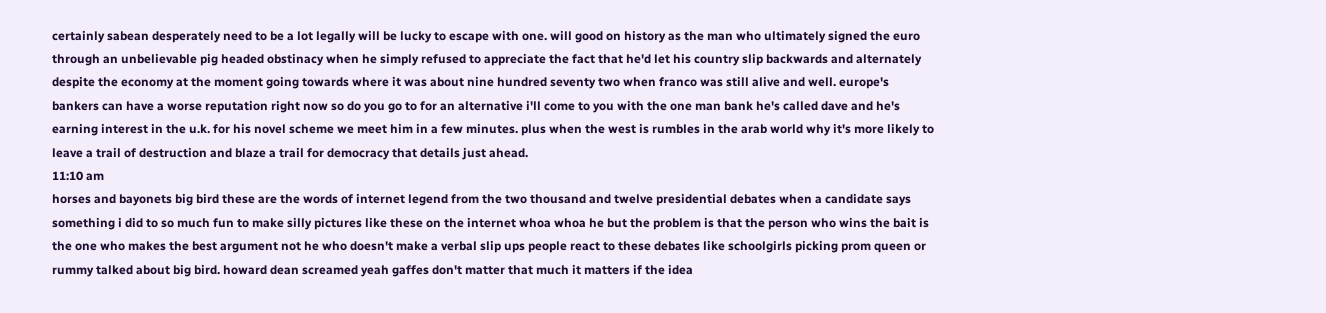certainly sabean desperately need to be a lot legally will be lucky to escape with one. will good on history as the man who ultimately signed the euro through an unbelievable pig headed obstinacy when he simply refused to appreciate the fact that he'd let his country slip backwards and alternately despite the economy at the moment going towards where it was about nine hundred seventy two when franco was still alive and well. europe's bankers can have a worse reputation right now so do you go to for an alternative i'll come to you with the one man bank he's called dave and he's earning interest in the u.k. for his novel scheme we meet him in a few minutes. plus when the west is rumbles in the arab world why it's more likely to leave a trail of destruction and blaze a trail for democracy that details just ahead.
11:10 am
horses and bayonets big bird these are the words of internet legend from the two thousand and twelve presidential debates when a candidate says something i did to so much fun to make silly pictures like these on the internet whoa whoa he but the problem is that the person who wins the bait is the one who makes the best argument not he who doesn't make a verbal slip ups people react to these debates like schoolgirls picking prom queen or rummy talked about big bird. howard dean screamed yeah gaffes don't matter that much it matters if the idea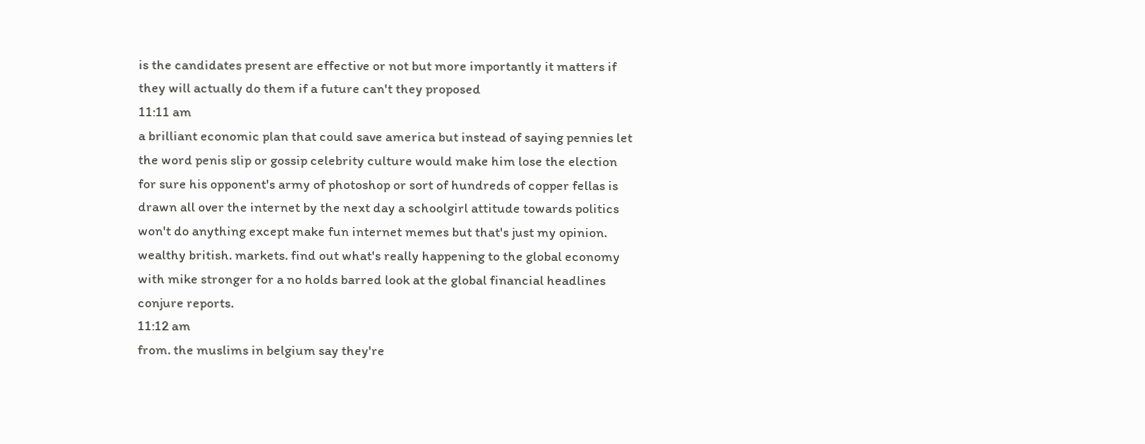is the candidates present are effective or not but more importantly it matters if they will actually do them if a future can't they proposed
11:11 am
a brilliant economic plan that could save america but instead of saying pennies let the word penis slip or gossip celebrity culture would make him lose the election for sure his opponent's army of photoshop or sort of hundreds of copper fellas is drawn all over the internet by the next day a schoolgirl attitude towards politics won't do anything except make fun internet memes but that's just my opinion. wealthy british. markets. find out what's really happening to the global economy with mike stronger for a no holds barred look at the global financial headlines conjure reports.
11:12 am
from. the muslims in belgium say they're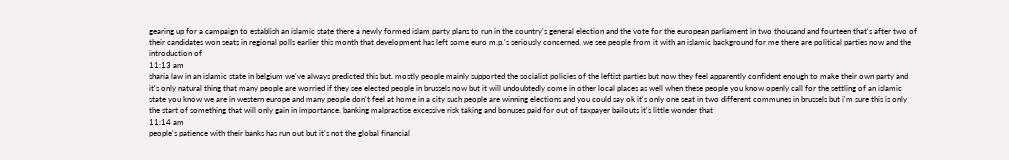gearing up for a campaign to establish an islamic state there a newly formed islam party plans to run in the country's general election and the vote for the european parliament in two thousand and fourteen that's after two of their candidates won seats in regional polls earlier this month that development has left some euro m.p.'s seriously concerned. we see people from it with an islamic background for me there are political parties now and the introduction of
11:13 am
sharia law in an islamic state in belgium we've always predicted this but. mostly people mainly supported the socialist policies of the leftist parties but now they feel apparently confident enough to make their own party and it's only natural thing that many people are worried if they see elected people in brussels now but it will undoubtedly come in other local places as well when these people you know openly call for the settling of an islamic state you know we are in western europe and many people don't feel at home in a city such people are winning elections and you could say ok it's only one seat in two different communes in brussels but i'm sure this is only the start of something that will only gain in importance. banking malpractise excessive risk taking and bonuses paid for out of taxpayer bailouts it's little wonder that
11:14 am
people's patience with their banks has run out but it's not the global financial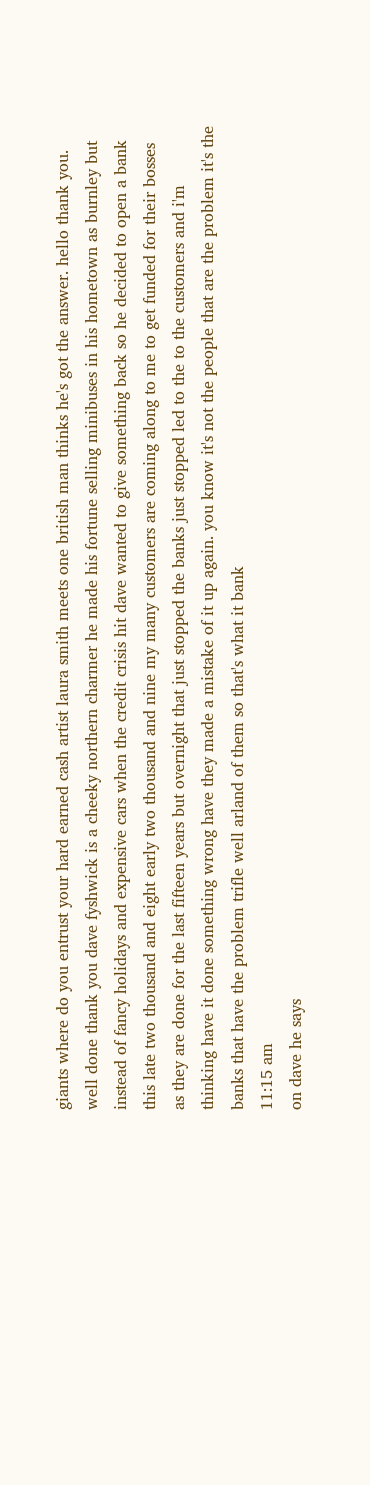giants where do you entrust your hard earned cash artist laura smith meets one british man thinks he's got the answer. hello thank you. well done thank you dave fyshwick is a cheeky northern charmer he made his fortune selling minibuses in his hometown as burnley but instead of fancy holidays and expensive cars when the credit crisis hit dave wanted to give something back so he decided to open a bank this late two thousand and eight early two thousand and nine my many customers are coming along to me to get funded for their bosses as they are done for the last fifteen years but overnight that just stopped the banks just stopped led to the to the customers and i'm thinking have it done something wrong have they made a mistake of it up again. you know it's not the people that are the problem it's the banks that have the problem trifle well arland of them so that's what it bank
11:15 am
on dave he says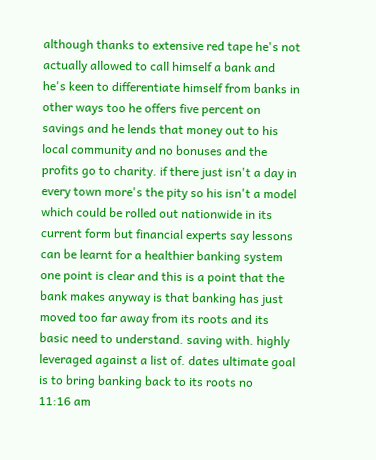although thanks to extensive red tape he's not actually allowed to call himself a bank and he's keen to differentiate himself from banks in other ways too he offers five percent on savings and he lends that money out to his local community and no bonuses and the profits go to charity. if there just isn't a day in every town more's the pity so his isn't a model which could be rolled out nationwide in its current form but financial experts say lessons can be learnt for a healthier banking system one point is clear and this is a point that the bank makes anyway is that banking has just moved too far away from its roots and its basic need to understand. saving with. highly leveraged against a list of. dates ultimate goal is to bring banking back to its roots no
11:16 am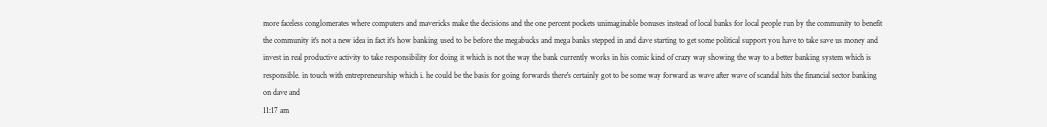more faceless conglomerates where computers and mavericks make the decisions and the one percent pockets unimaginable bonuses instead of local banks for local people run by the community to benefit the community it's not a new idea in fact it's how banking used to be before the megabucks and mega banks stepped in and dave starting to get some political support you have to take save us money and invest in real productive activity to take responsibility for doing it which is not the way the bank currently works in his comic kind of crazy way showing the way to a better banking system which is responsible. in touch with entrepreneurship which i. he could be the basis for going forwards there's certainly got to be some way forward as wave after wave of scandal hits the financial sector banking on dave and
11:17 am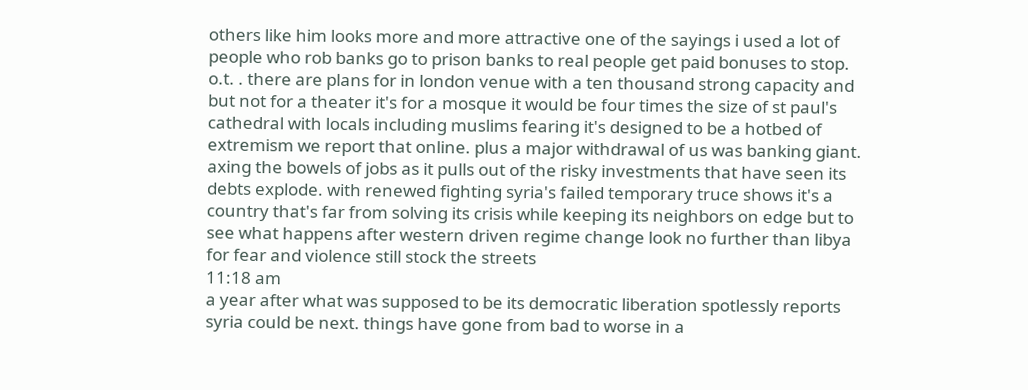others like him looks more and more attractive one of the sayings i used a lot of people who rob banks go to prison banks to real people get paid bonuses to stop. o.t. . there are plans for in london venue with a ten thousand strong capacity and but not for a theater it's for a mosque it would be four times the size of st paul's cathedral with locals including muslims fearing it's designed to be a hotbed of extremism we report that online. plus a major withdrawal of us was banking giant. axing the bowels of jobs as it pulls out of the risky investments that have seen its debts explode. with renewed fighting syria's failed temporary truce shows it's a country that's far from solving its crisis while keeping its neighbors on edge but to see what happens after western driven regime change look no further than libya for fear and violence still stock the streets
11:18 am
a year after what was supposed to be its democratic liberation spotlessly reports syria could be next. things have gone from bad to worse in a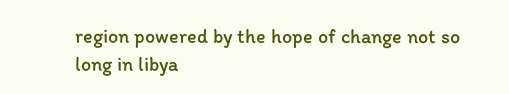region powered by the hope of change not so long in libya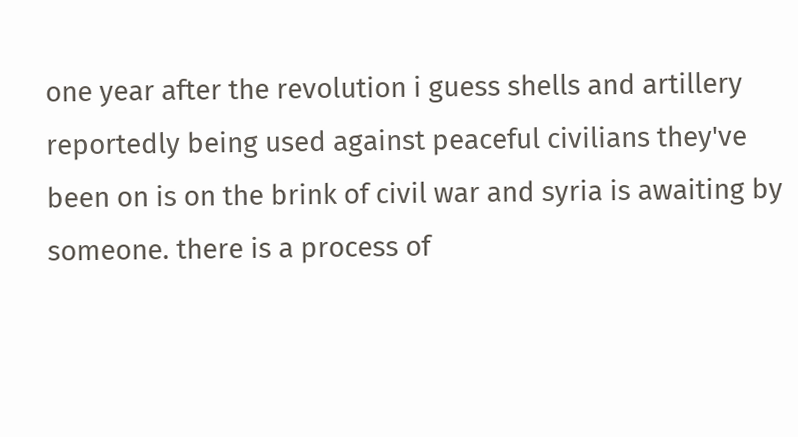one year after the revolution i guess shells and artillery reportedly being used against peaceful civilians they've been on is on the brink of civil war and syria is awaiting by someone. there is a process of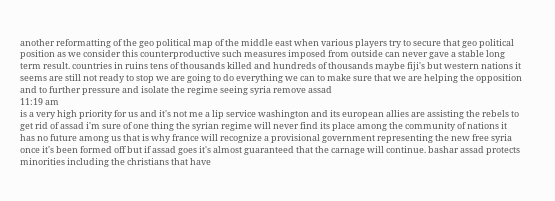another reformatting of the geo political map of the middle east when various players try to secure that geo political position as we consider this counterproductive such measures imposed from outside can never gave a stable long term result. countries in ruins tens of thousands killed and hundreds of thousands maybe fiji's but western nations it seems are still not ready to stop we are going to do everything we can to make sure that we are helping the opposition and to further pressure and isolate the regime seeing syria remove assad
11:19 am
is a very high priority for us and it's not me a lip service washington and its european allies are assisting the rebels to get rid of assad i'm sure of one thing the syrian regime will never find its place among the community of nations it has no future among us that is why france will recognize a provisional government representing the new free syria once it's been formed off but if assad goes it's almost guaranteed that the carnage will continue. bashar assad protects minorities including the christians that have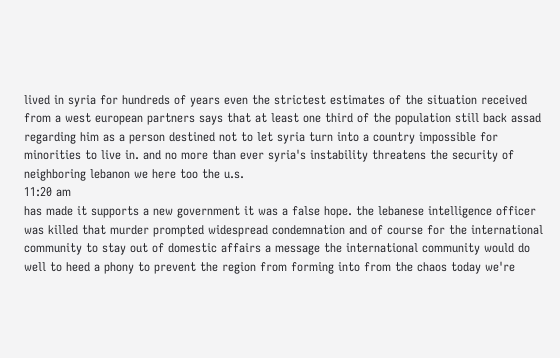lived in syria for hundreds of years even the strictest estimates of the situation received from a west european partners says that at least one third of the population still back assad regarding him as a person destined not to let syria turn into a country impossible for minorities to live in. and no more than ever syria's instability threatens the security of neighboring lebanon we here too the u.s.
11:20 am
has made it supports a new government it was a false hope. the lebanese intelligence officer was killed that murder prompted widespread condemnation and of course for the international community to stay out of domestic affairs a message the international community would do well to heed a phony to prevent the region from forming into from the chaos today we're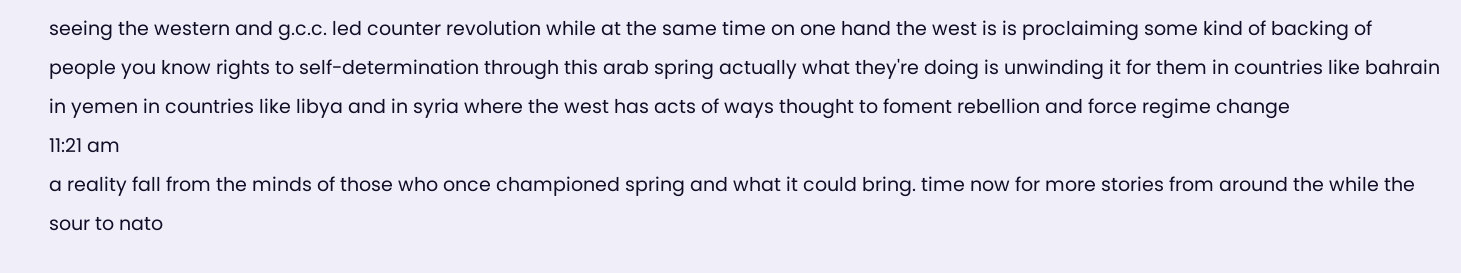seeing the western and g.c.c. led counter revolution while at the same time on one hand the west is is proclaiming some kind of backing of people you know rights to self-determination through this arab spring actually what they're doing is unwinding it for them in countries like bahrain in yemen in countries like libya and in syria where the west has acts of ways thought to foment rebellion and force regime change
11:21 am
a reality fall from the minds of those who once championed spring and what it could bring. time now for more stories from around the while the sour to nato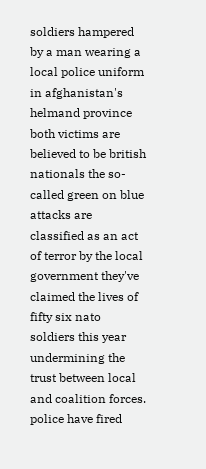soldiers hampered by a man wearing a local police uniform in afghanistan's helmand province both victims are believed to be british nationals the so-called green on blue attacks are classified as an act of terror by the local government they've claimed the lives of fifty six nato soldiers this year undermining the trust between local and coalition forces. police have fired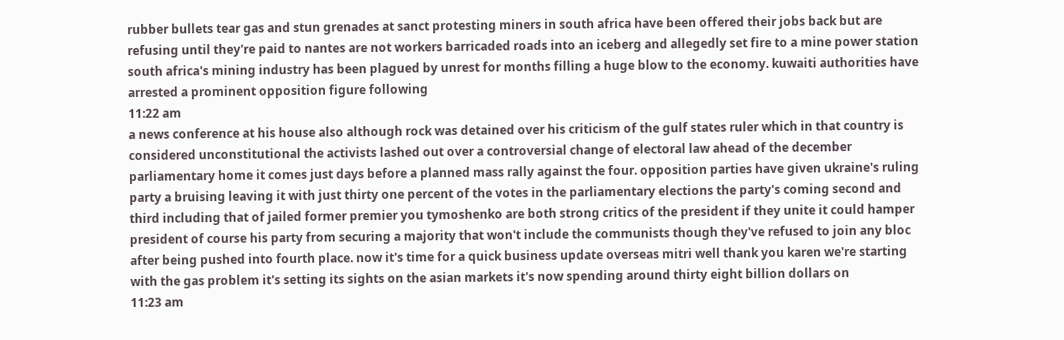rubber bullets tear gas and stun grenades at sanct protesting miners in south africa have been offered their jobs back but are refusing until they're paid to nantes are not workers barricaded roads into an iceberg and allegedly set fire to a mine power station south africa's mining industry has been plagued by unrest for months filling a huge blow to the economy. kuwaiti authorities have arrested a prominent opposition figure following
11:22 am
a news conference at his house also although rock was detained over his criticism of the gulf states ruler which in that country is considered unconstitutional the activists lashed out over a controversial change of electoral law ahead of the december parliamentary home it comes just days before a planned mass rally against the four. opposition parties have given ukraine's ruling party a bruising leaving it with just thirty one percent of the votes in the parliamentary elections the party's coming second and third including that of jailed former premier you tymoshenko are both strong critics of the president if they unite it could hamper president of course his party from securing a majority that won't include the communists though they've refused to join any bloc after being pushed into fourth place. now it's time for a quick business update overseas mitri well thank you karen we're starting with the gas problem it's setting its sights on the asian markets it's now spending around thirty eight billion dollars on
11:23 am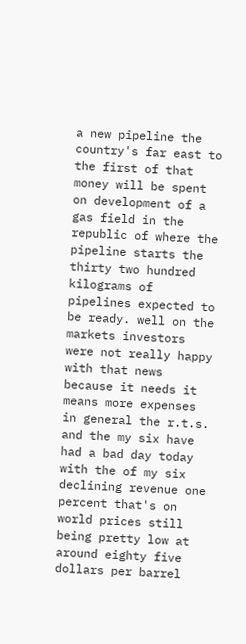a new pipeline the country's far east to the first of that money will be spent on development of a gas field in the republic of where the pipeline starts the thirty two hundred kilograms of pipelines expected to be ready. well on the markets investors were not really happy with that news because it needs it means more expenses in general the r.t.s. and the my six have had a bad day today with the of my six declining revenue one percent that's on world prices still being pretty low at around eighty five dollars per barrel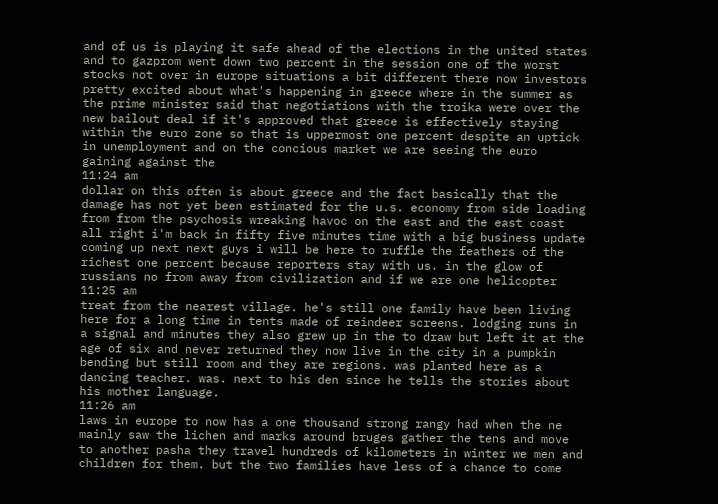and of us is playing it safe ahead of the elections in the united states and to gazprom went down two percent in the session one of the worst stocks not over in europe situations a bit different there now investors pretty excited about what's happening in greece where in the summer as the prime minister said that negotiations with the troika were over the new bailout deal if it's approved that greece is effectively staying within the euro zone so that is uppermost one percent despite an uptick in unemployment and on the concious market we are seeing the euro gaining against the
11:24 am
dollar on this often is about greece and the fact basically that the damage has not yet been estimated for the u.s. economy from side loading from from the psychosis wreaking havoc on the east and the east coast all right i'm back in fifty five minutes time with a big business update coming up next next guys i will be here to ruffle the feathers of the richest one percent because reporters stay with us. in the glow of russians no from away from civilization and if we are one helicopter
11:25 am
treat from the nearest village. he's still one family have been living here for a long time in tents made of reindeer screens. lodging runs in a signal and minutes they also grew up in the to draw but left it at the age of six and never returned they now live in the city in a pumpkin bending but still room and they are regions. was planted here as a dancing teacher. was. next to his den since he tells the stories about his mother language.
11:26 am
laws in europe to now has a one thousand strong rangy had when the ne mainly saw the lichen and marks around bruges gather the tens and move to another pasha they travel hundreds of kilometers in winter we men and children for them. but the two families have less of a chance to come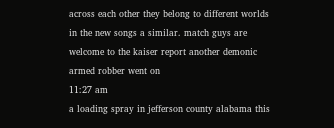across each other they belong to different worlds in the new songs a similar. match guys are welcome to the kaiser report another demonic armed robber went on
11:27 am
a loading spray in jefferson county alabama this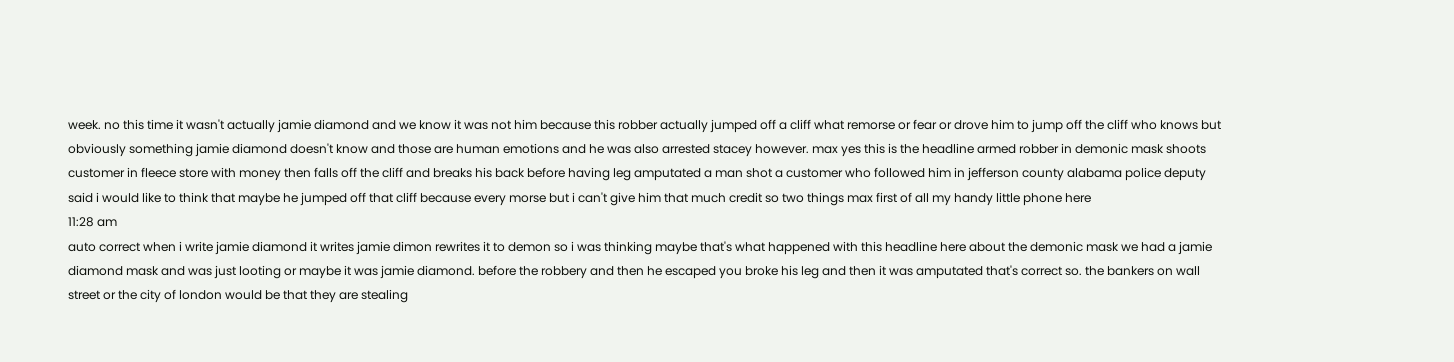week. no this time it wasn't actually jamie diamond and we know it was not him because this robber actually jumped off a cliff what remorse or fear or drove him to jump off the cliff who knows but obviously something jamie diamond doesn't know and those are human emotions and he was also arrested stacey however. max yes this is the headline armed robber in demonic mask shoots customer in fleece store with money then falls off the cliff and breaks his back before having leg amputated a man shot a customer who followed him in jefferson county alabama police deputy said i would like to think that maybe he jumped off that cliff because every morse but i can't give him that much credit so two things max first of all my handy little phone here
11:28 am
auto correct when i write jamie diamond it writes jamie dimon rewrites it to demon so i was thinking maybe that's what happened with this headline here about the demonic mask we had a jamie diamond mask and was just looting or maybe it was jamie diamond. before the robbery and then he escaped you broke his leg and then it was amputated that's correct so. the bankers on wall street or the city of london would be that they are stealing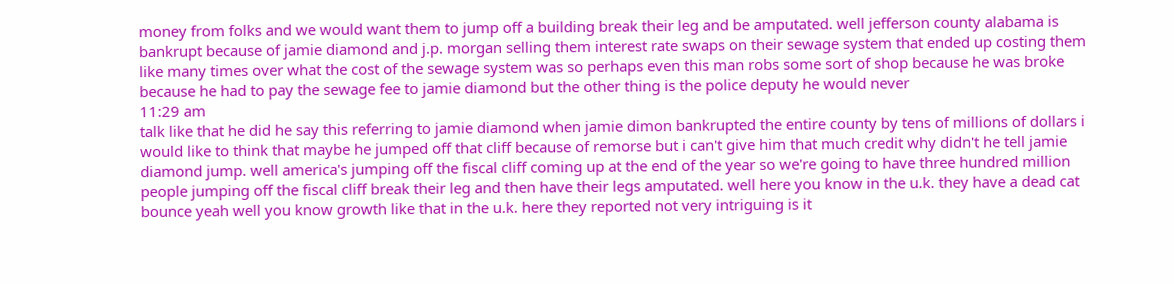money from folks and we would want them to jump off a building break their leg and be amputated. well jefferson county alabama is bankrupt because of jamie diamond and j.p. morgan selling them interest rate swaps on their sewage system that ended up costing them like many times over what the cost of the sewage system was so perhaps even this man robs some sort of shop because he was broke because he had to pay the sewage fee to jamie diamond but the other thing is the police deputy he would never
11:29 am
talk like that he did he say this referring to jamie diamond when jamie dimon bankrupted the entire county by tens of millions of dollars i would like to think that maybe he jumped off that cliff because of remorse but i can't give him that much credit why didn't he tell jamie diamond jump. well america's jumping off the fiscal cliff coming up at the end of the year so we're going to have three hundred million people jumping off the fiscal cliff break their leg and then have their legs amputated. well here you know in the u.k. they have a dead cat bounce yeah well you know growth like that in the u.k. here they reported not very intriguing is it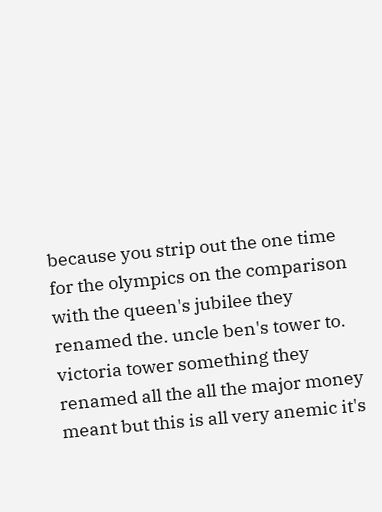because you strip out the one time for the olympics on the comparison with the queen's jubilee they renamed the. uncle ben's tower to. victoria tower something they renamed all the all the major money meant but this is all very anemic it's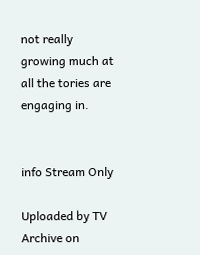not really growing much at all the tories are engaging in.


info Stream Only

Uploaded by TV Archive on